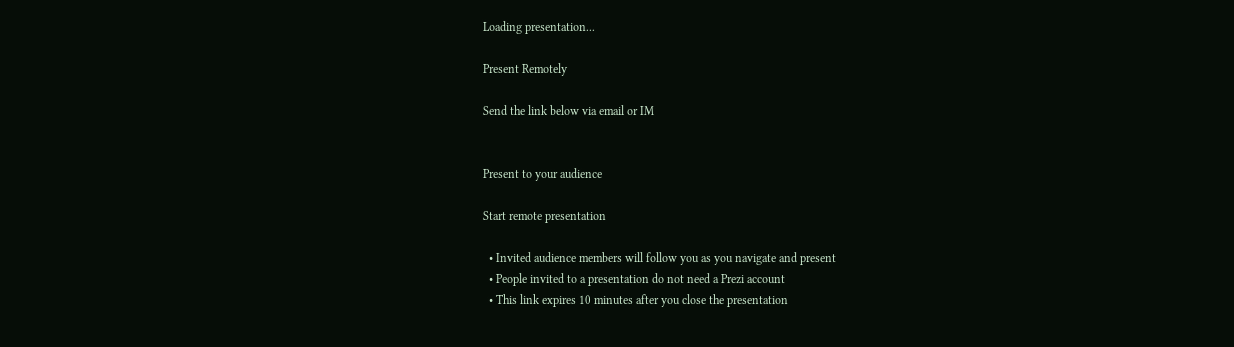Loading presentation...

Present Remotely

Send the link below via email or IM


Present to your audience

Start remote presentation

  • Invited audience members will follow you as you navigate and present
  • People invited to a presentation do not need a Prezi account
  • This link expires 10 minutes after you close the presentation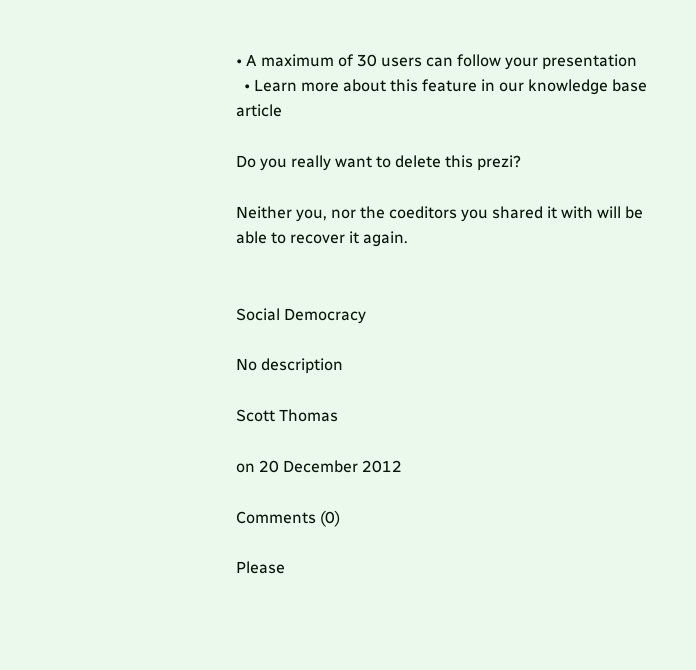• A maximum of 30 users can follow your presentation
  • Learn more about this feature in our knowledge base article

Do you really want to delete this prezi?

Neither you, nor the coeditors you shared it with will be able to recover it again.


Social Democracy

No description

Scott Thomas

on 20 December 2012

Comments (0)

Please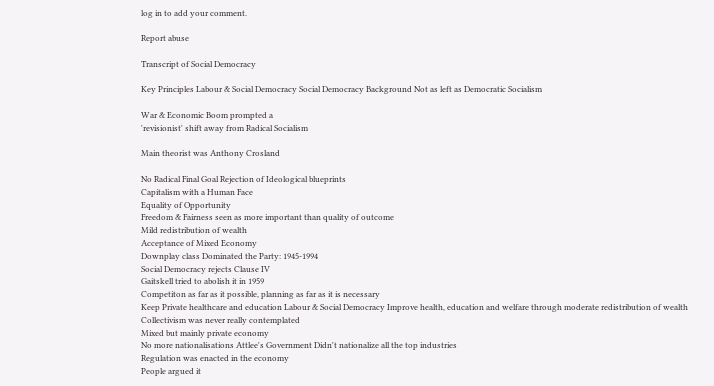log in to add your comment.

Report abuse

Transcript of Social Democracy

Key Principles Labour & Social Democracy Social Democracy Background Not as left as Democratic Socialism

War & Economic Boom prompted a
'revisionist' shift away from Radical Socialism

Main theorist was Anthony Crosland

No Radical Final Goal Rejection of Ideological blueprints
Capitalism with a Human Face
Equality of Opportunity
Freedom & Fairness seen as more important than quality of outcome
Mild redistribution of wealth
Acceptance of Mixed Economy
Downplay class Dominated the Party: 1945-1994
Social Democracy rejects Clause IV
Gaitskell tried to abolish it in 1959
Competiton as far as it possible, planning as far as it is necessary
Keep Private healthcare and education Labour & Social Democracy Improve health, education and welfare through moderate redistribution of wealth
Collectivism was never really contemplated
Mixed but mainly private economy
No more nationalisations Attlee's Government Didn't nationalize all the top industries
Regulation was enacted in the economy
People argued it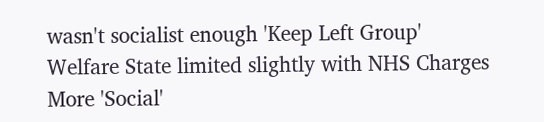wasn't socialist enough 'Keep Left Group'
Welfare State limited slightly with NHS Charges More 'Social'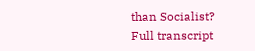than Socialist?
Full transcript